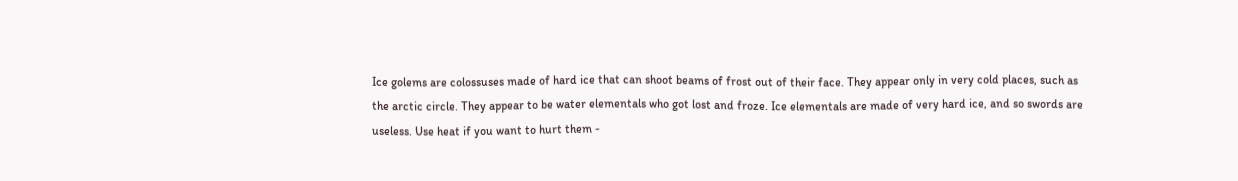Ice golems are colossuses made of hard ice that can shoot beams of frost out of their face. They appear only in very cold places, such as the arctic circle. They appear to be water elementals who got lost and froze. Ice elementals are made of very hard ice, and so swords are useless. Use heat if you want to hurt them -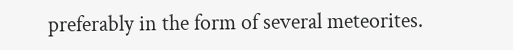preferably in the form of several meteorites.